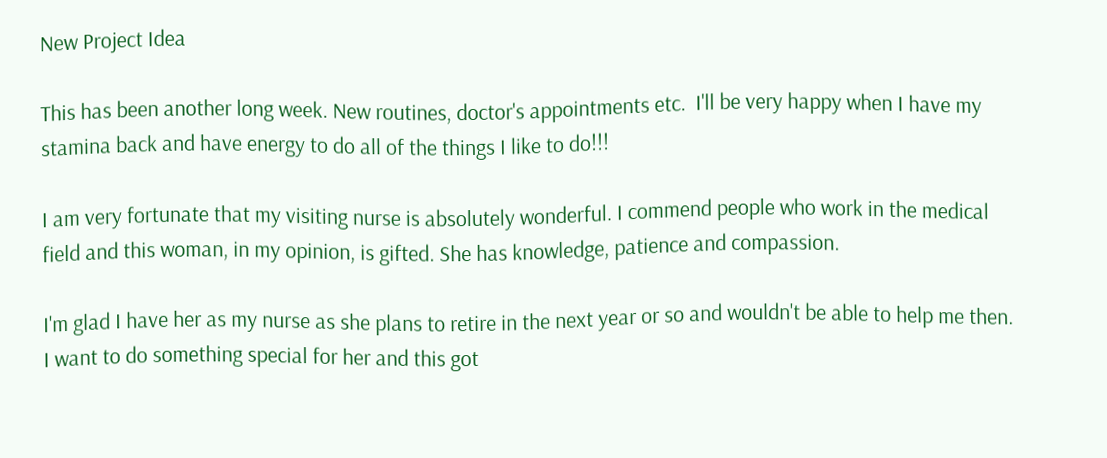New Project Idea

This has been another long week. New routines, doctor's appointments etc.  I'll be very happy when I have my stamina back and have energy to do all of the things I like to do!!!

I am very fortunate that my visiting nurse is absolutely wonderful. I commend people who work in the medical field and this woman, in my opinion, is gifted. She has knowledge, patience and compassion.

I'm glad I have her as my nurse as she plans to retire in the next year or so and wouldn't be able to help me then.  I want to do something special for her and this got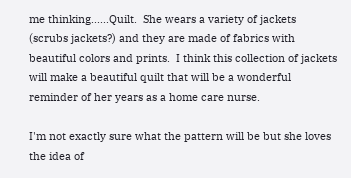me thinking......Quilt.  She wears a variety of jackets (scrubs jackets?) and they are made of fabrics with beautiful colors and prints.  I think this collection of jackets will make a beautiful quilt that will be a wonderful reminder of her years as a home care nurse.

I'm not exactly sure what the pattern will be but she loves the idea of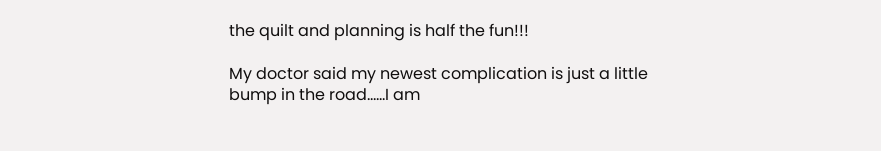the quilt and planning is half the fun!!!

My doctor said my newest complication is just a little bump in the road......I am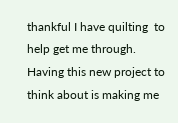thankful I have quilting  to help get me through.  Having this new project to think about is making me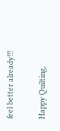feel better already!!!

Happy Quilting,